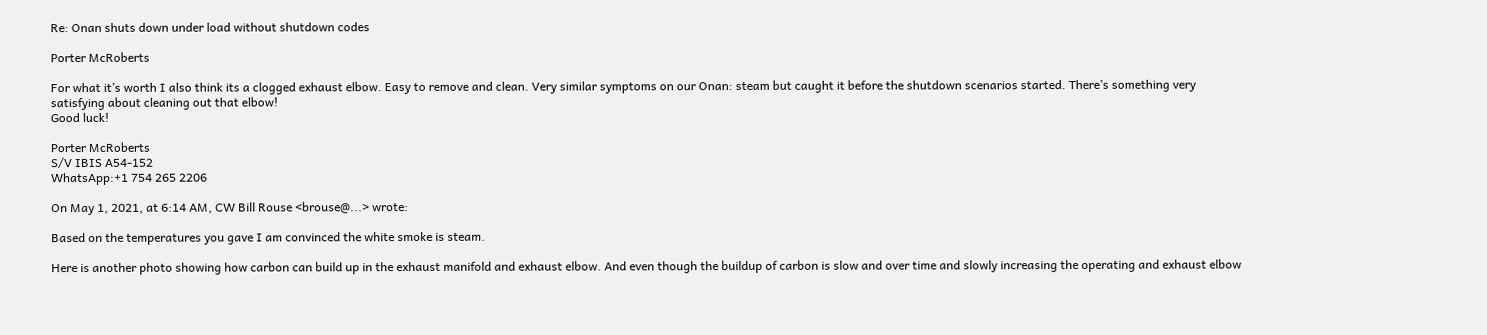Re: Onan shuts down under load without shutdown codes

Porter McRoberts

For what it’s worth I also think its a clogged exhaust elbow. Easy to remove and clean. Very similar symptoms on our Onan: steam but caught it before the shutdown scenarios started. There’s something very satisfying about cleaning out that elbow!
Good luck!

Porter McRoberts
S/V IBIS A54-152
WhatsApp:+1 754 265 2206

On May 1, 2021, at 6:14 AM, CW Bill Rouse <brouse@...> wrote:

Based on the temperatures you gave I am convinced the white smoke is steam.

Here is another photo showing how carbon can build up in the exhaust manifold and exhaust elbow. And even though the buildup of carbon is slow and over time and slowly increasing the operating and exhaust elbow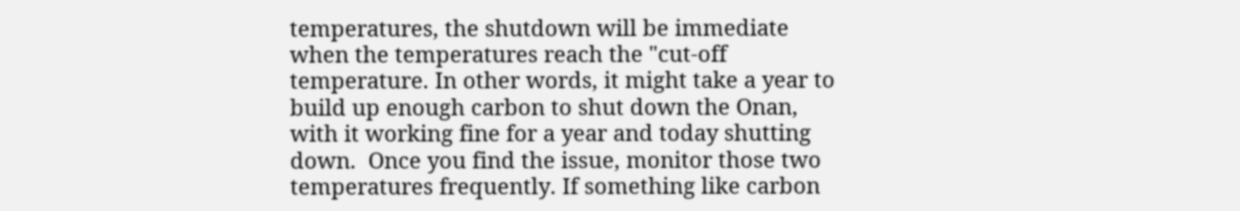temperatures, the shutdown will be immediate when the temperatures reach the "cut-off temperature. In other words, it might take a year to build up enough carbon to shut down the Onan, with it working fine for a year and today shutting down.  Once you find the issue, monitor those two temperatures frequently. If something like carbon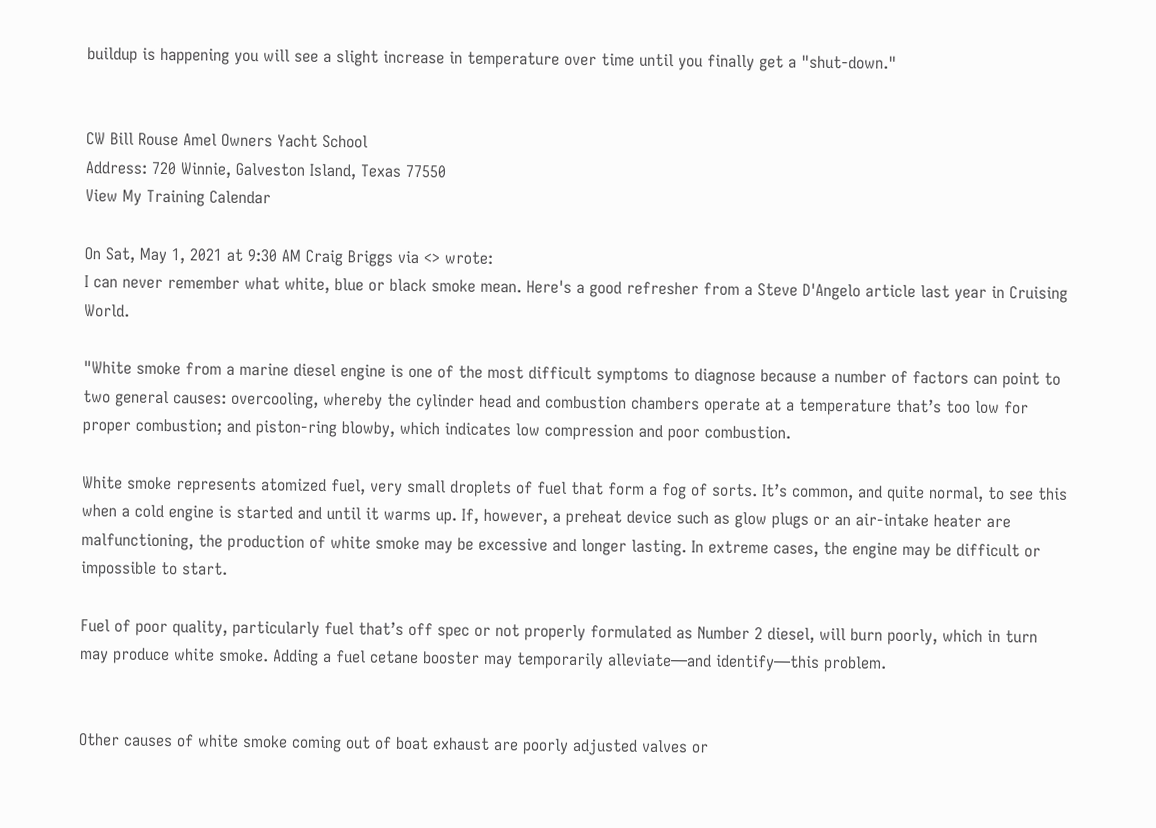buildup is happening you will see a slight increase in temperature over time until you finally get a "shut-down."


CW Bill Rouse Amel Owners Yacht School
Address: 720 Winnie, Galveston Island, Texas 77550
View My Training Calendar

On Sat, May 1, 2021 at 9:30 AM Craig Briggs via <> wrote:
I can never remember what white, blue or black smoke mean. Here's a good refresher from a Steve D'Angelo article last year in Cruising World.

"White smoke from a marine diesel engine is one of the most difficult symptoms to diagnose because a number of factors can point to two general causes: overcooling, whereby the cylinder head and combustion chambers operate at a temperature that’s too low for proper combustion; and piston-ring blowby, which indicates low compression and poor combustion.

White smoke represents atomized fuel, very small droplets of fuel that form a fog of sorts. It’s common, and quite normal, to see this when a cold engine is started and until it warms up. If, however, a preheat device such as glow plugs or an air-intake heater are malfunctioning, the production of white smoke may be excessive and longer lasting. In extreme cases, the engine may be difficult or impossible to start.

Fuel of poor quality, particularly fuel that’s off spec or not properly formulated as Number 2 diesel, will burn poorly, which in turn may produce white smoke. Adding a fuel cetane booster may temporarily alleviate—and identify—this problem.


Other causes of white smoke coming out of boat exhaust are poorly adjusted valves or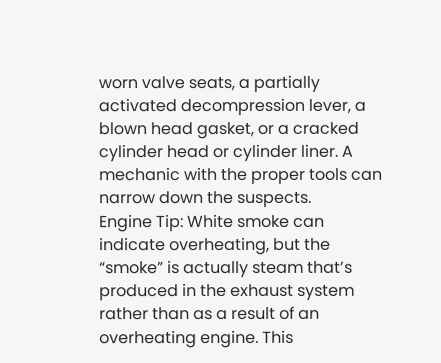worn valve seats, a partially activated decompression lever, a blown head gasket, or a cracked cylinder head or cylinder liner. A mechanic with the proper tools can narrow down the suspects.
Engine Tip: White smoke can indicate overheating, but the “smoke” is actually steam that’s produced in the exhaust system rather than as a result of an overheating engine. This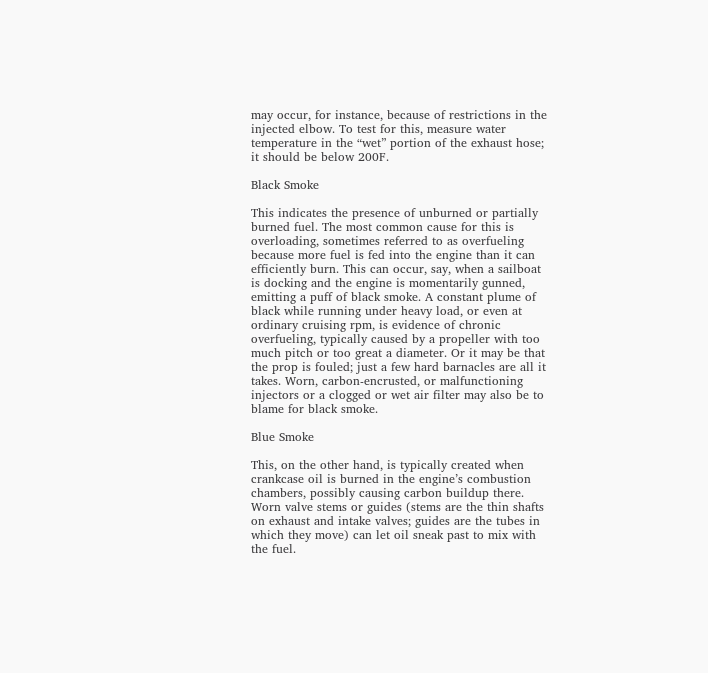may occur, for instance, because of restrictions in the injected elbow. To test for this, measure water temperature in the “wet” portion of the exhaust hose; it should be below 200F.

Black Smoke

This indicates the presence of unburned or partially burned fuel. The most common cause for this is overloading, sometimes referred to as overfueling because more fuel is fed into the engine than it can efficiently burn. This can occur, say, when a sailboat is docking and the engine is momentarily gunned, emitting a puff of black smoke. A constant plume of black while running under heavy load, or even at ordinary cruising rpm, is evidence of chronic overfueling, typically caused by a propeller with too much pitch or too great a diameter. Or it may be that the prop is fouled; just a few hard barnacles are all it takes. Worn, carbon-encrusted, or malfunctioning injectors or a clogged or wet air filter may also be to blame for black smoke.

Blue Smoke

This, on the other hand, is typically created when crankcase oil is burned in the engine’s combustion chambers, possibly causing carbon buildup there. Worn valve stems or guides (stems are the thin shafts on exhaust and intake valves; guides are the tubes in which they move) can let oil sneak past to mix with the fuel.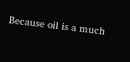Because oil is a much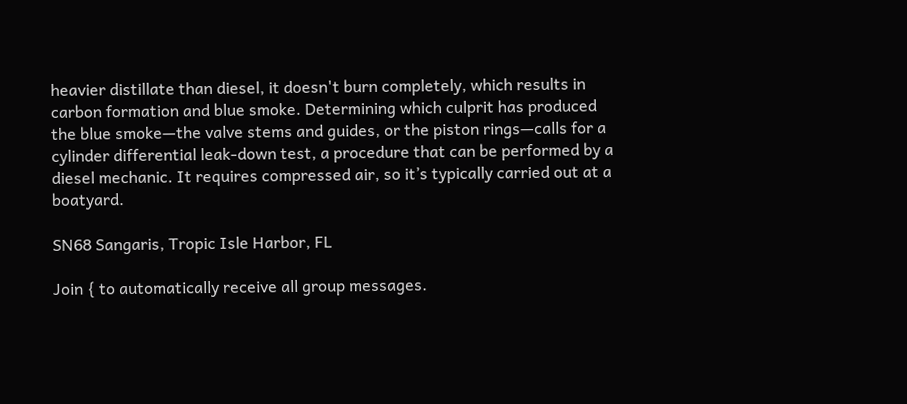heavier distillate than diesel, it doesn't burn completely, which results in carbon formation and blue smoke. Determining which culprit has produced the blue smoke—the valve stems and guides, or the piston rings—calls for a cylinder differential leak-down test, a procedure that can be performed by a diesel mechanic. It requires compressed air, so it’s typically carried out at a boatyard.

SN68 Sangaris, Tropic Isle Harbor, FL

Join { to automatically receive all group messages.